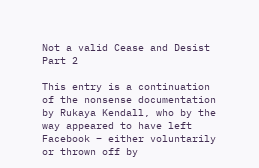Not a valid Cease and Desist Part 2

This entry is a continuation of the nonsense documentation by Rukaya Kendall, who by the way appeared to have left Facebook – either voluntarily or thrown off by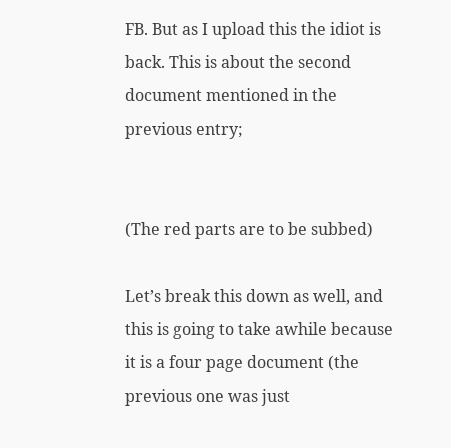FB. But as I upload this the idiot is back. This is about the second document mentioned in the previous entry;


(The red parts are to be subbed)

Let’s break this down as well, and this is going to take awhile because it is a four page document (the previous one was just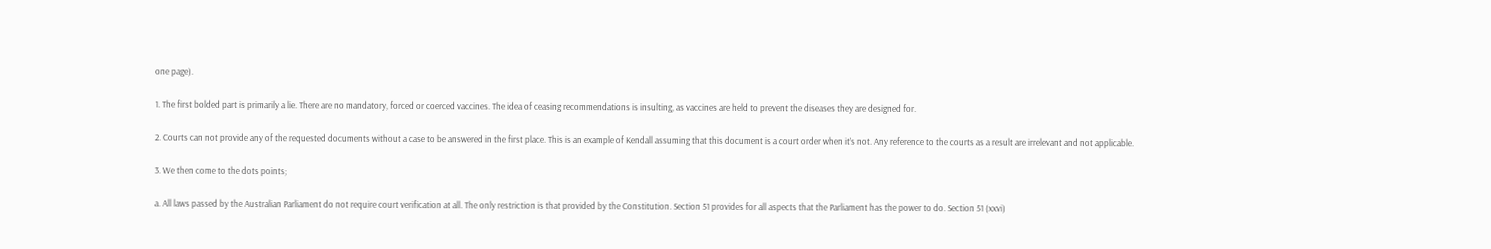one page).

1. The first bolded part is primarily a lie. There are no mandatory, forced or coerced vaccines. The idea of ceasing recommendations is insulting, as vaccines are held to prevent the diseases they are designed for.

2. Courts can not provide any of the requested documents without a case to be answered in the first place. This is an example of Kendall assuming that this document is a court order when it’s not. Any reference to the courts as a result are irrelevant and not applicable.

3. We then come to the dots points;

a. All laws passed by the Australian Parliament do not require court verification at all. The only restriction is that provided by the Constitution. Section 51 provides for all aspects that the Parliament has the power to do. Section 51 (xxvi)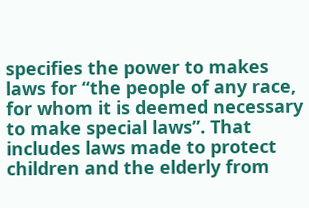specifies the power to makes laws for “the people of any race, for whom it is deemed necessary to make special laws”. That includes laws made to protect children and the elderly from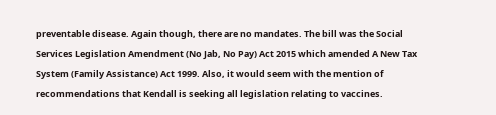preventable disease. Again though, there are no mandates. The bill was the Social Services Legislation Amendment (No Jab, No Pay) Act 2015 which amended A New Tax System (Family Assistance) Act 1999. Also, it would seem with the mention of recommendations that Kendall is seeking all legislation relating to vaccines.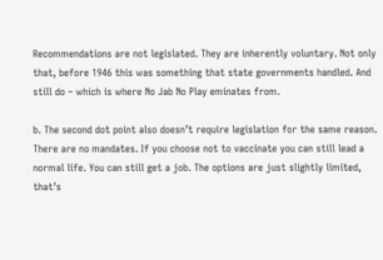Recommendations are not legislated. They are inherently voluntary. Not only that, before 1946 this was something that state governments handled. And still do – which is where No Jab No Play eminates from.

b. The second dot point also doesn’t require legislation for the same reason. There are no mandates. If you choose not to vaccinate you can still lead a normal life. You can still get a job. The options are just slightly limited, that’s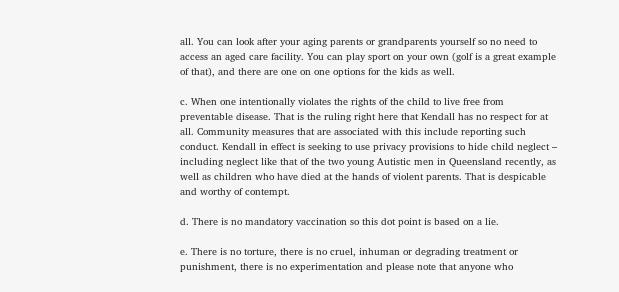all. You can look after your aging parents or grandparents yourself so no need to access an aged care facility. You can play sport on your own (golf is a great example of that), and there are one on one options for the kids as well.

c. When one intentionally violates the rights of the child to live free from preventable disease. That is the ruling right here that Kendall has no respect for at all. Community measures that are associated with this include reporting such conduct. Kendall in effect is seeking to use privacy provisions to hide child neglect – including neglect like that of the two young Autistic men in Queensland recently, as well as children who have died at the hands of violent parents. That is despicable and worthy of contempt.

d. There is no mandatory vaccination so this dot point is based on a lie.

e. There is no torture, there is no cruel, inhuman or degrading treatment or punishment, there is no experimentation and please note that anyone who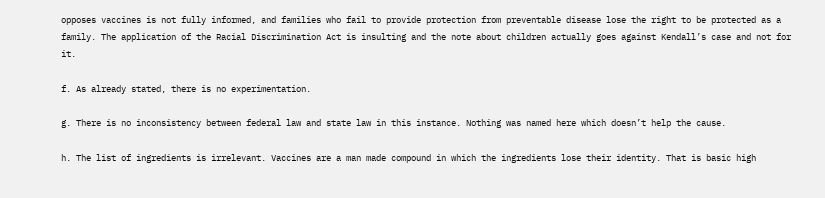opposes vaccines is not fully informed, and families who fail to provide protection from preventable disease lose the right to be protected as a family. The application of the Racial Discrimination Act is insulting and the note about children actually goes against Kendall’s case and not for it.

f. As already stated, there is no experimentation.

g. There is no inconsistency between federal law and state law in this instance. Nothing was named here which doesn’t help the cause.

h. The list of ingredients is irrelevant. Vaccines are a man made compound in which the ingredients lose their identity. That is basic high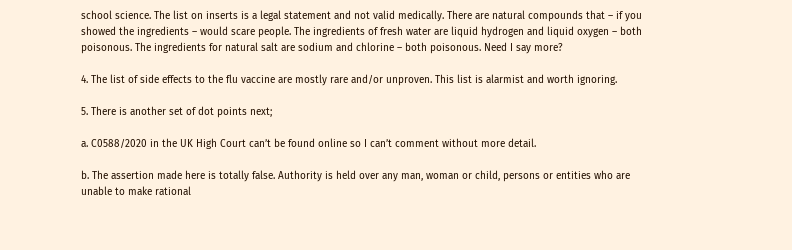school science. The list on inserts is a legal statement and not valid medically. There are natural compounds that – if you showed the ingredients – would scare people. The ingredients of fresh water are liquid hydrogen and liquid oxygen – both poisonous. The ingredients for natural salt are sodium and chlorine – both poisonous. Need I say more?

4. The list of side effects to the flu vaccine are mostly rare and/or unproven. This list is alarmist and worth ignoring.

5. There is another set of dot points next;

a. C0588/2020 in the UK High Court can’t be found online so I can’t comment without more detail.

b. The assertion made here is totally false. Authority is held over any man, woman or child, persons or entities who are unable to make rational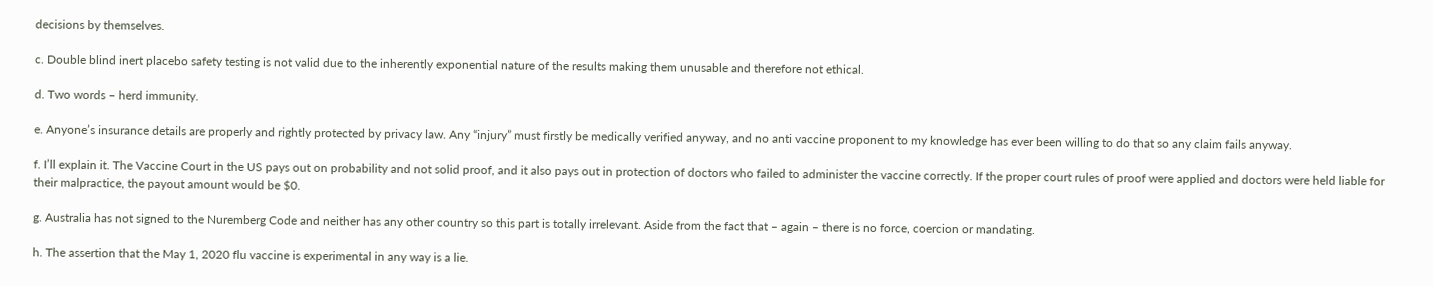decisions by themselves.

c. Double blind inert placebo safety testing is not valid due to the inherently exponential nature of the results making them unusable and therefore not ethical.

d. Two words – herd immunity.

e. Anyone’s insurance details are properly and rightly protected by privacy law. Any “injury” must firstly be medically verified anyway, and no anti vaccine proponent to my knowledge has ever been willing to do that so any claim fails anyway.

f. I’ll explain it. The Vaccine Court in the US pays out on probability and not solid proof, and it also pays out in protection of doctors who failed to administer the vaccine correctly. If the proper court rules of proof were applied and doctors were held liable for their malpractice, the payout amount would be $0.

g. Australia has not signed to the Nuremberg Code and neither has any other country so this part is totally irrelevant. Aside from the fact that – again – there is no force, coercion or mandating.

h. The assertion that the May 1, 2020 flu vaccine is experimental in any way is a lie.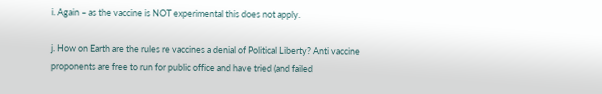i. Again – as the vaccine is NOT experimental this does not apply.

j. How on Earth are the rules re vaccines a denial of Political Liberty? Anti vaccine proponents are free to run for public office and have tried (and failed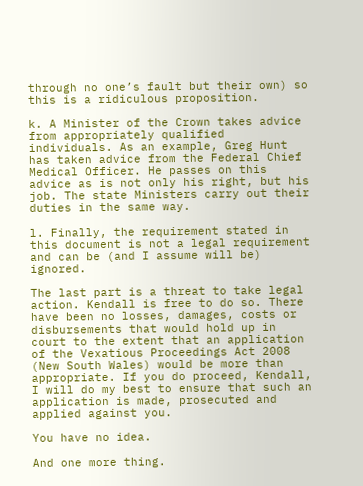through no one’s fault but their own) so this is a ridiculous proposition.

k. A Minister of the Crown takes advice from appropriately qualified individuals. As an example, Greg Hunt has taken advice from the Federal Chief Medical Officer. He passes on this advice as is not only his right, but his job. The state Ministers carry out their duties in the same way.

l. Finally, the requirement stated in this document is not a legal requirement and can be (and I assume will be) ignored.

The last part is a threat to take legal action. Kendall is free to do so. There have been no losses, damages, costs or disbursements that would hold up in court to the extent that an application of the Vexatious Proceedings Act 2008 (New South Wales) would be more than appropriate. If you do proceed, Kendall, I will do my best to ensure that such an application is made, prosecuted and applied against you.

You have no idea.

And one more thing.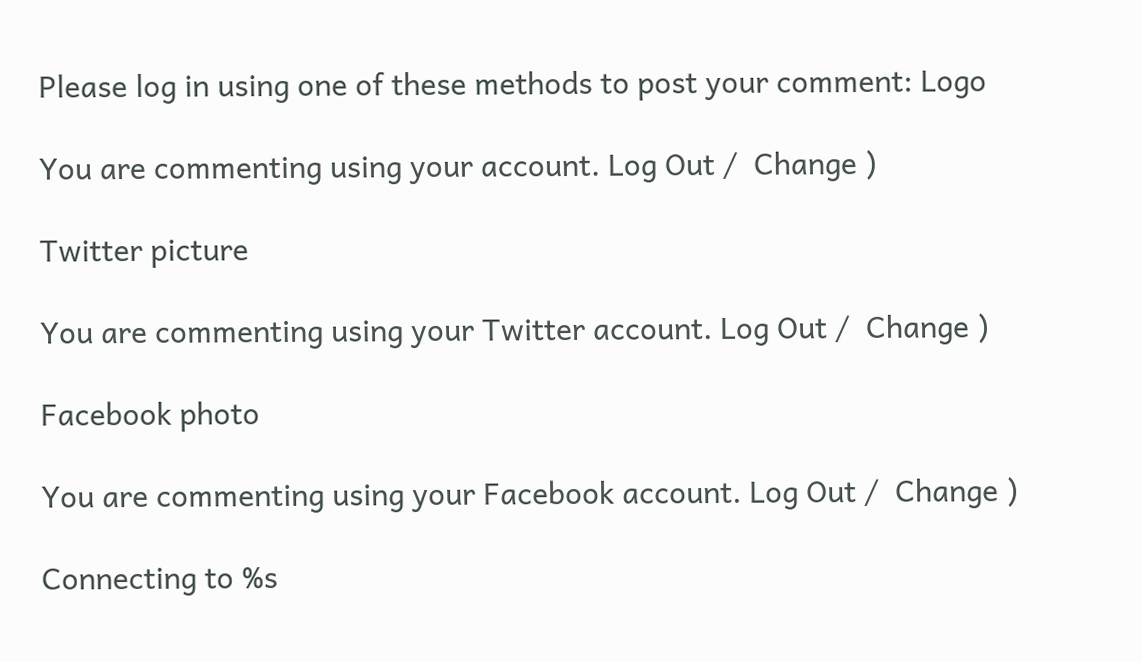Please log in using one of these methods to post your comment: Logo

You are commenting using your account. Log Out /  Change )

Twitter picture

You are commenting using your Twitter account. Log Out /  Change )

Facebook photo

You are commenting using your Facebook account. Log Out /  Change )

Connecting to %s